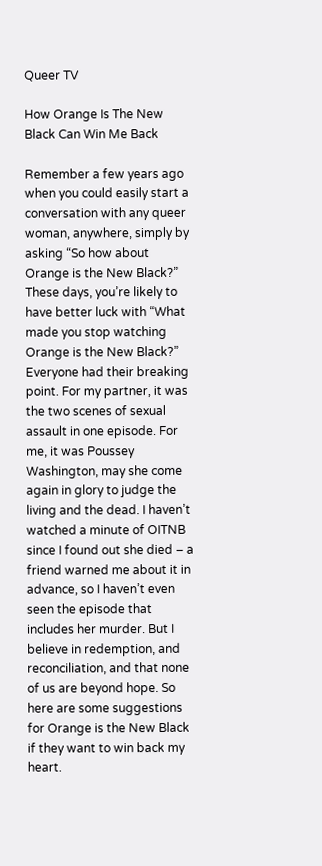Queer TV

How Orange Is The New Black Can Win Me Back

Remember a few years ago when you could easily start a conversation with any queer woman, anywhere, simply by asking “So how about Orange is the New Black?” These days, you’re likely to have better luck with “What made you stop watching Orange is the New Black?” Everyone had their breaking point. For my partner, it was the two scenes of sexual assault in one episode. For me, it was Poussey Washington, may she come again in glory to judge the living and the dead. I haven’t watched a minute of OITNB since I found out she died – a friend warned me about it in advance, so I haven’t even seen the episode that includes her murder. But I believe in redemption, and reconciliation, and that none of us are beyond hope. So here are some suggestions for Orange is the New Black if they want to win back my heart.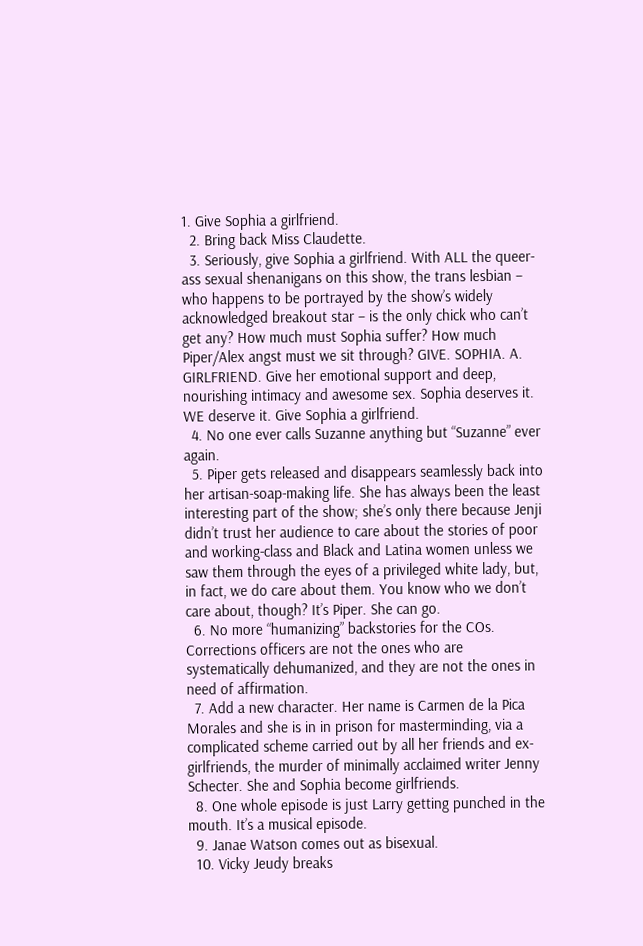1. Give Sophia a girlfriend.
  2. Bring back Miss Claudette.
  3. Seriously, give Sophia a girlfriend. With ALL the queer-ass sexual shenanigans on this show, the trans lesbian – who happens to be portrayed by the show’s widely acknowledged breakout star – is the only chick who can’t get any? How much must Sophia suffer? How much Piper/Alex angst must we sit through? GIVE. SOPHIA. A. GIRLFRIEND. Give her emotional support and deep, nourishing intimacy and awesome sex. Sophia deserves it. WE deserve it. Give Sophia a girlfriend.
  4. No one ever calls Suzanne anything but “Suzanne” ever again.
  5. Piper gets released and disappears seamlessly back into her artisan-soap-making life. She has always been the least interesting part of the show; she’s only there because Jenji didn’t trust her audience to care about the stories of poor and working-class and Black and Latina women unless we saw them through the eyes of a privileged white lady, but, in fact, we do care about them. You know who we don’t care about, though? It’s Piper. She can go.
  6. No more “humanizing” backstories for the COs. Corrections officers are not the ones who are systematically dehumanized, and they are not the ones in need of affirmation.
  7. Add a new character. Her name is Carmen de la Pica Morales and she is in in prison for masterminding, via a complicated scheme carried out by all her friends and ex-girlfriends, the murder of minimally acclaimed writer Jenny Schecter. She and Sophia become girlfriends.
  8. One whole episode is just Larry getting punched in the mouth. It’s a musical episode.
  9. Janae Watson comes out as bisexual.
  10. Vicky Jeudy breaks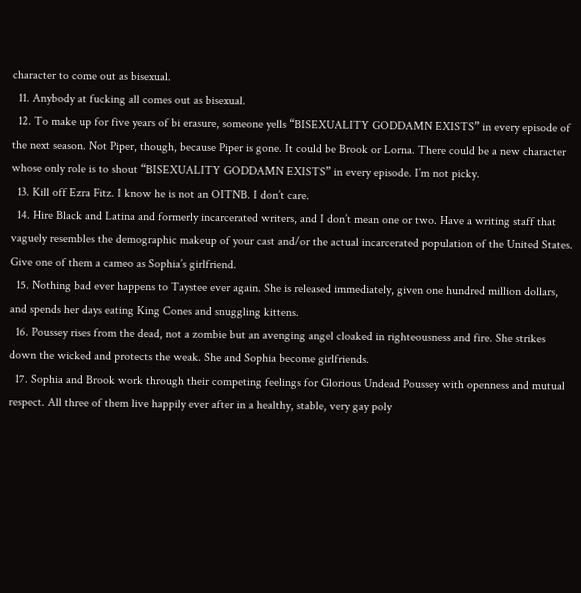character to come out as bisexual.
  11. Anybody at fucking all comes out as bisexual.
  12. To make up for five years of bi erasure, someone yells “BISEXUALITY GODDAMN EXISTS” in every episode of the next season. Not Piper, though, because Piper is gone. It could be Brook or Lorna. There could be a new character whose only role is to shout “BISEXUALITY GODDAMN EXISTS” in every episode. I’m not picky.
  13. Kill off Ezra Fitz. I know he is not an OITNB. I don’t care.
  14. Hire Black and Latina and formerly incarcerated writers, and I don’t mean one or two. Have a writing staff that vaguely resembles the demographic makeup of your cast and/or the actual incarcerated population of the United States. Give one of them a cameo as Sophia’s girlfriend.
  15. Nothing bad ever happens to Taystee ever again. She is released immediately, given one hundred million dollars, and spends her days eating King Cones and snuggling kittens.
  16. Poussey rises from the dead, not a zombie but an avenging angel cloaked in righteousness and fire. She strikes down the wicked and protects the weak. She and Sophia become girlfriends.
  17. Sophia and Brook work through their competing feelings for Glorious Undead Poussey with openness and mutual respect. All three of them live happily ever after in a healthy, stable, very gay poly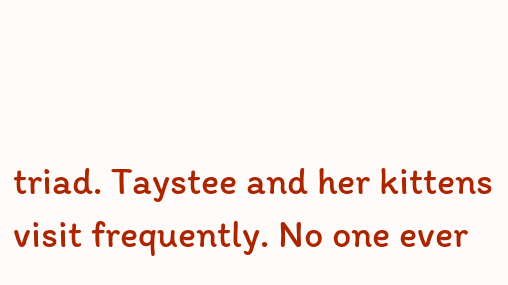triad. Taystee and her kittens visit frequently. No one ever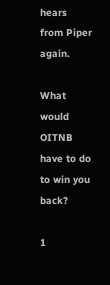hears from Piper again.

What would OITNB have to do to win you back?

1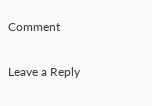Comment

Leave a Reply